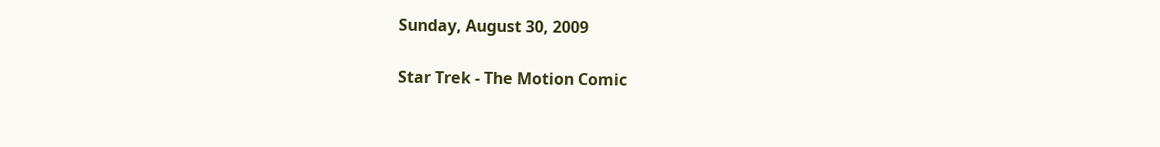Sunday, August 30, 2009

Star Trek - The Motion Comic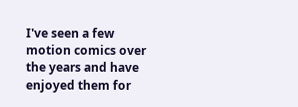I've seen a few motion comics over the years and have enjoyed them for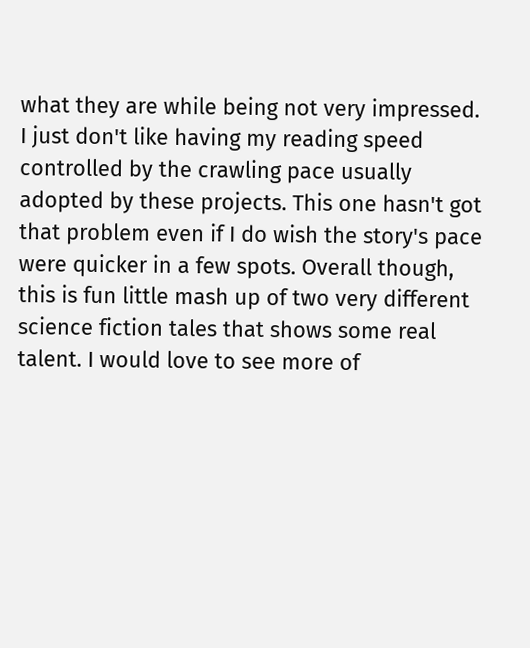what they are while being not very impressed. I just don't like having my reading speed controlled by the crawling pace usually adopted by these projects. This one hasn't got that problem even if I do wish the story's pace were quicker in a few spots. Overall though, this is fun little mash up of two very different science fiction tales that shows some real talent. I would love to see more of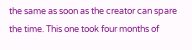the same as soon as the creator can spare the time. This one took four months of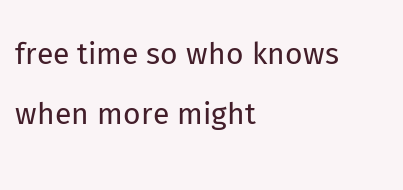free time so who knows when more might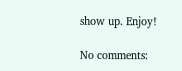show up. Enjoy!

No comments: